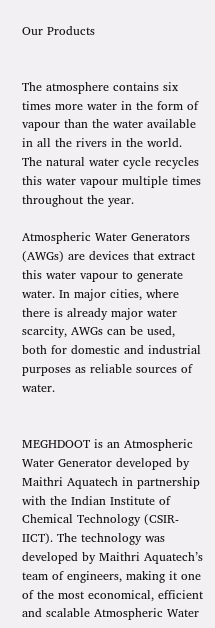Our Products


The atmosphere contains six times more water in the form of vapour than the water available in all the rivers in the world. The natural water cycle recycles this water vapour multiple times throughout the year.

Atmospheric Water Generators (AWGs) are devices that extract this water vapour to generate water. In major cities, where there is already major water scarcity, AWGs can be used, both for domestic and industrial purposes as reliable sources of water.


MEGHDOOT is an Atmospheric Water Generator developed by Maithri Aquatech in partnership with the Indian Institute of Chemical Technology (CSIR-IICT). The technology was developed by Maithri Aquatech’s team of engineers, making it one of the most economical, efficient and scalable Atmospheric Water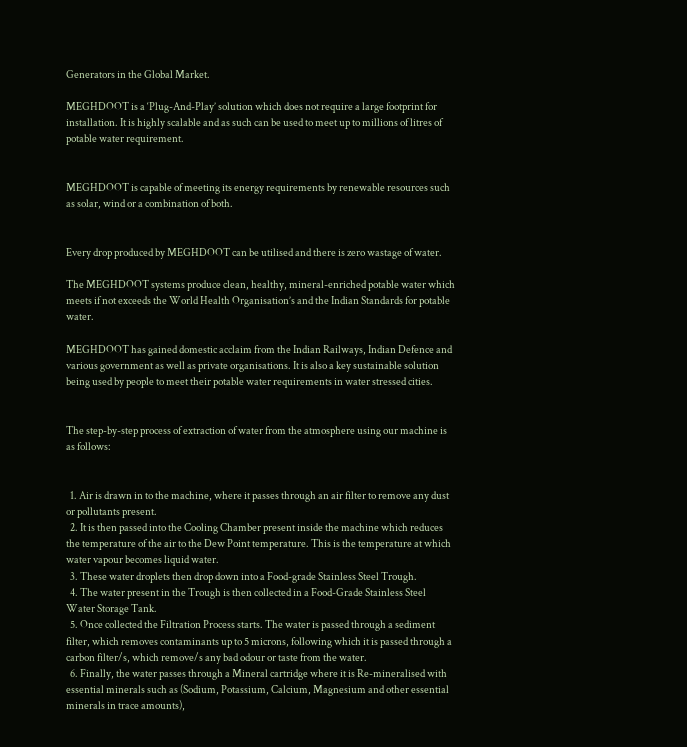Generators in the Global Market.

MEGHDOOT is a ‘Plug-And-Play’ solution which does not require a large footprint for installation. It is highly scalable and as such can be used to meet up to millions of litres of potable water requirement.


MEGHDOOT is capable of meeting its energy requirements by renewable resources such as solar, wind or a combination of both.


Every drop produced by MEGHDOOT can be utilised and there is zero wastage of water.

The MEGHDOOT systems produce clean, healthy, mineral-enriched potable water which meets if not exceeds the World Health Organisation’s and the Indian Standards for potable water.

MEGHDOOT has gained domestic acclaim from the Indian Railways, Indian Defence and various government as well as private organisations. It is also a key sustainable solution being used by people to meet their potable water requirements in water stressed cities.


The step-by-step process of extraction of water from the atmosphere using our machine is as follows:


  1. Air is drawn in to the machine, where it passes through an air filter to remove any dust or pollutants present.
  2. It is then passed into the Cooling Chamber present inside the machine which reduces the temperature of the air to the Dew Point temperature. This is the temperature at which water vapour becomes liquid water.
  3. These water droplets then drop down into a Food-grade Stainless Steel Trough.
  4. The water present in the Trough is then collected in a Food-Grade Stainless Steel Water Storage Tank.
  5. Once collected the Filtration Process starts. The water is passed through a sediment filter, which removes contaminants up to 5 microns, following which it is passed through a carbon filter/s, which remove/s any bad odour or taste from the water.
  6. Finally, the water passes through a Mineral cartridge where it is Re-mineralised with essential minerals such as (Sodium, Potassium, Calcium, Magnesium and other essential minerals in trace amounts),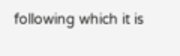following which it is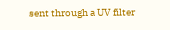sent through a UV filter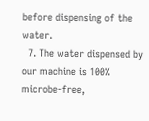before dispensing of the water.
  7. The water dispensed by our machine is 100% microbe-free,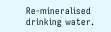Re-mineralised drinking water.